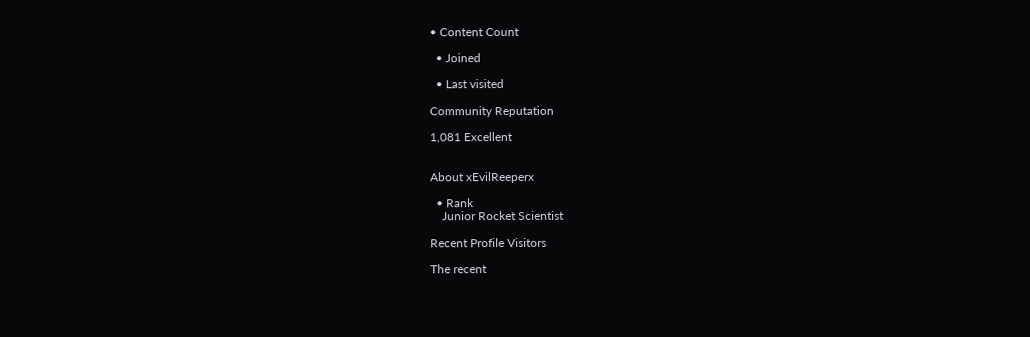• Content Count

  • Joined

  • Last visited

Community Reputation

1,081 Excellent


About xEvilReeperx

  • Rank
    Junior Rocket Scientist

Recent Profile Visitors

The recent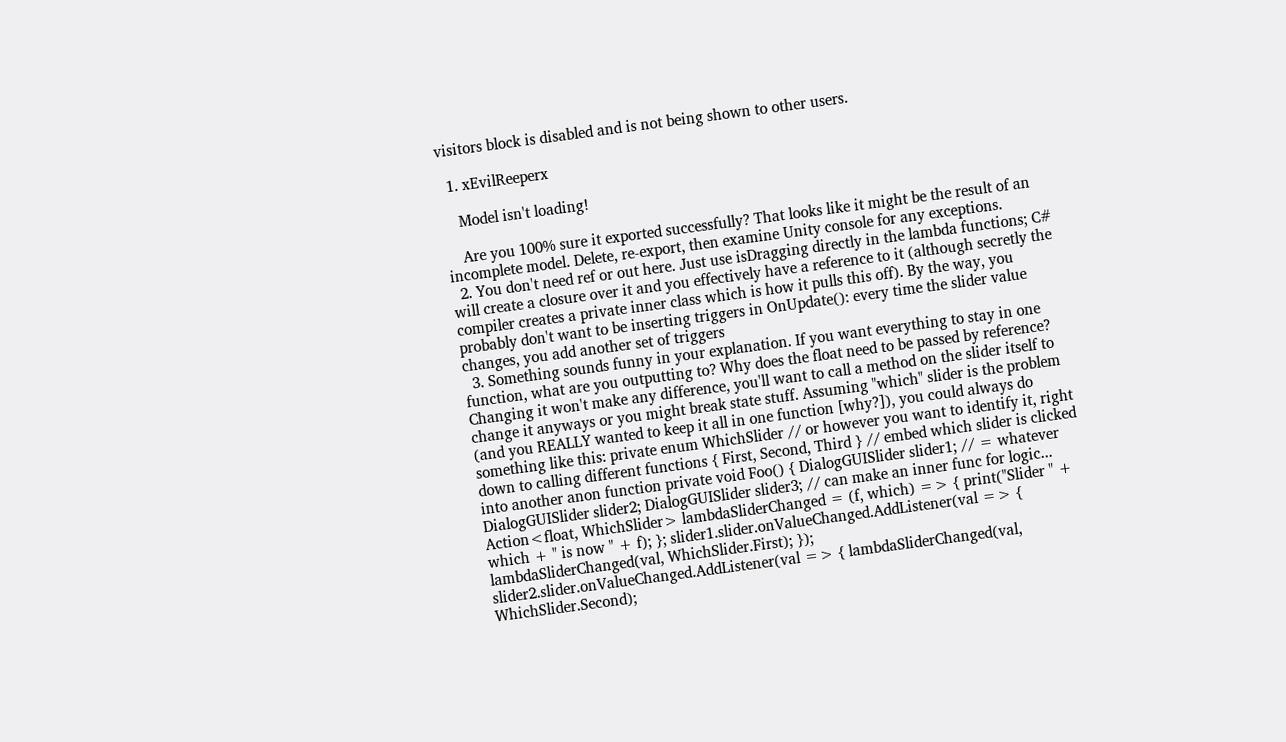visitors block is disabled and is not being shown to other users.

  1. xEvilReeperx

    Model isn't loading!

    Are you 100% sure it exported successfully? That looks like it might be the result of an incomplete model. Delete, re-export, then examine Unity console for any exceptions.
  2. You don't need ref or out here. Just use isDragging directly in the lambda functions; C# will create a closure over it and you effectively have a reference to it (although secretly the compiler creates a private inner class which is how it pulls this off). By the way, you probably don't want to be inserting triggers in OnUpdate(): every time the slider value changes, you add another set of triggers
  3. Something sounds funny in your explanation. If you want everything to stay in one function, what are you outputting to? Why does the float need to be passed by reference? Changing it won't make any difference, you'll want to call a method on the slider itself to change it anyways or you might break state stuff. Assuming "which" slider is the problem (and you REALLY wanted to keep it all in one function [why?]), you could always do something like this: private enum WhichSlider // or however you want to identify it, right down to calling different functions { First, Second, Third } // embed which slider is clicked into another anon function private void Foo() { DialogGUISlider slider1; // = whatever DialogGUISlider slider2; DialogGUISlider slider3; // can make an inner func for logic... Action<float, WhichSlider> lambdaSliderChanged = (f, which) => { print("Slider " + which + " is now " + f); }; slider1.slider.onValueChanged.AddListener(val => { lambdaSliderChanged(val, WhichSlider.First); }); slider2.slider.onValueChanged.AddListener(val => { lambdaSliderChanged(val, WhichSlider.Second);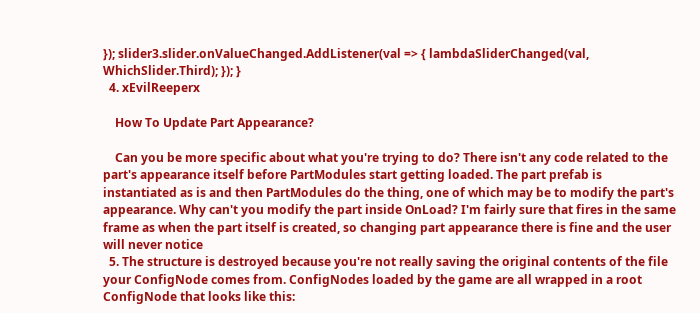}); slider3.slider.onValueChanged.AddListener(val => { lambdaSliderChanged(val, WhichSlider.Third); }); }
  4. xEvilReeperx

    How To Update Part Appearance?

    Can you be more specific about what you're trying to do? There isn't any code related to the part's appearance itself before PartModules start getting loaded. The part prefab is instantiated as is and then PartModules do the thing, one of which may be to modify the part's appearance. Why can't you modify the part inside OnLoad? I'm fairly sure that fires in the same frame as when the part itself is created, so changing part appearance there is fine and the user will never notice
  5. The structure is destroyed because you're not really saving the original contents of the file your ConfigNode comes from. ConfigNodes loaded by the game are all wrapped in a root ConfigNode that looks like this: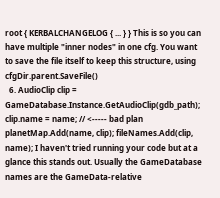root { KERBALCHANGELOG { ... } } This is so you can have multiple "inner nodes" in one cfg. You want to save the file itself to keep this structure, using cfgDir.parent.SaveFile()
  6. AudioClip clip = GameDatabase.Instance.GetAudioClip(gdb_path); clip.name = name; // <----- bad plan planetMap.Add(name, clip); fileNames.Add(clip, name); I haven't tried running your code but at a glance this stands out. Usually the GameDatabase names are the GameData-relative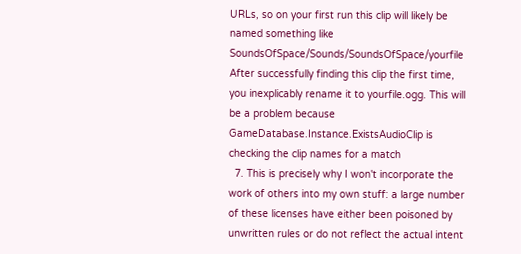URLs, so on your first run this clip will likely be named something like SoundsOfSpace/Sounds/SoundsOfSpace/yourfile After successfully finding this clip the first time, you inexplicably rename it to yourfile.ogg. This will be a problem because GameDatabase.Instance.ExistsAudioClip is checking the clip names for a match
  7. This is precisely why I won't incorporate the work of others into my own stuff: a large number of these licenses have either been poisoned by unwritten rules or do not reflect the actual intent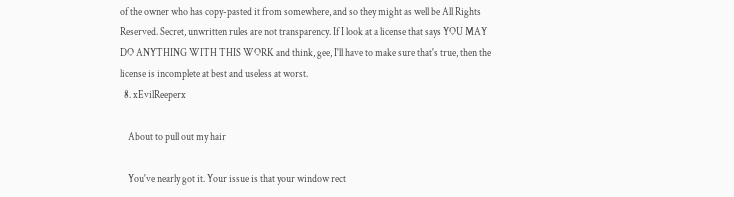of the owner who has copy-pasted it from somewhere, and so they might as well be All Rights Reserved. Secret, unwritten rules are not transparency. If I look at a license that says YOU MAY DO ANYTHING WITH THIS WORK and think, gee, I'll have to make sure that's true, then the license is incomplete at best and useless at worst.
  8. xEvilReeperx

    About to pull out my hair

    You've nearly got it. Your issue is that your window rect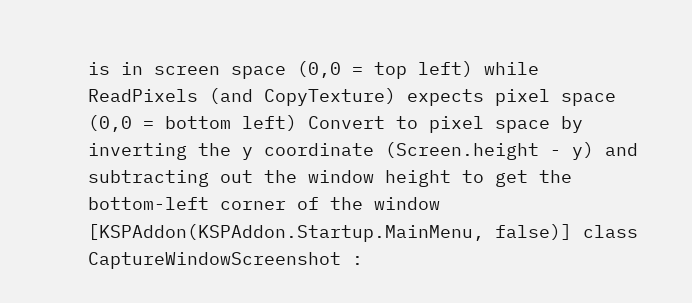is in screen space (0,0 = top left) while ReadPixels (and CopyTexture) expects pixel space (0,0 = bottom left) Convert to pixel space by inverting the y coordinate (Screen.height - y) and subtracting out the window height to get the bottom-left corner of the window [KSPAddon(KSPAddon.Startup.MainMenu, false)] class CaptureWindowScreenshot :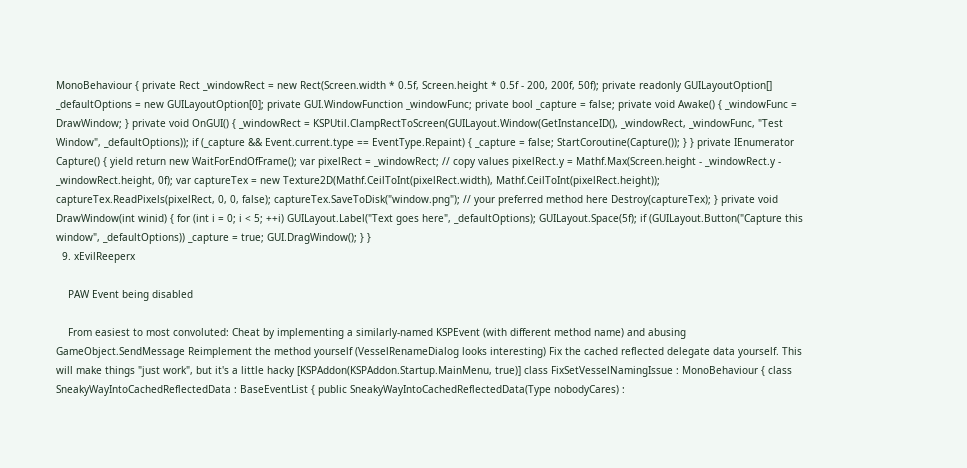MonoBehaviour { private Rect _windowRect = new Rect(Screen.width * 0.5f, Screen.height * 0.5f - 200, 200f, 50f); private readonly GUILayoutOption[] _defaultOptions = new GUILayoutOption[0]; private GUI.WindowFunction _windowFunc; private bool _capture = false; private void Awake() { _windowFunc = DrawWindow; } private void OnGUI() { _windowRect = KSPUtil.ClampRectToScreen(GUILayout.Window(GetInstanceID(), _windowRect, _windowFunc, "Test Window", _defaultOptions)); if (_capture && Event.current.type == EventType.Repaint) { _capture = false; StartCoroutine(Capture()); } } private IEnumerator Capture() { yield return new WaitForEndOfFrame(); var pixelRect = _windowRect; // copy values pixelRect.y = Mathf.Max(Screen.height - _windowRect.y - _windowRect.height, 0f); var captureTex = new Texture2D(Mathf.CeilToInt(pixelRect.width), Mathf.CeilToInt(pixelRect.height)); captureTex.ReadPixels(pixelRect, 0, 0, false); captureTex.SaveToDisk("window.png"); // your preferred method here Destroy(captureTex); } private void DrawWindow(int winid) { for (int i = 0; i < 5; ++i) GUILayout.Label("Text goes here", _defaultOptions); GUILayout.Space(5f); if (GUILayout.Button("Capture this window", _defaultOptions)) _capture = true; GUI.DragWindow(); } }
  9. xEvilReeperx

    PAW Event being disabled

    From easiest to most convoluted: Cheat by implementing a similarly-named KSPEvent (with different method name) and abusing GameObject.SendMessage Reimplement the method yourself (VesselRenameDialog looks interesting) Fix the cached reflected delegate data yourself. This will make things "just work", but it's a little hacky [KSPAddon(KSPAddon.Startup.MainMenu, true)] class FixSetVesselNamingIssue : MonoBehaviour { class SneakyWayIntoCachedReflectedData : BaseEventList { public SneakyWayIntoCachedReflectedData(Type nobodyCares) :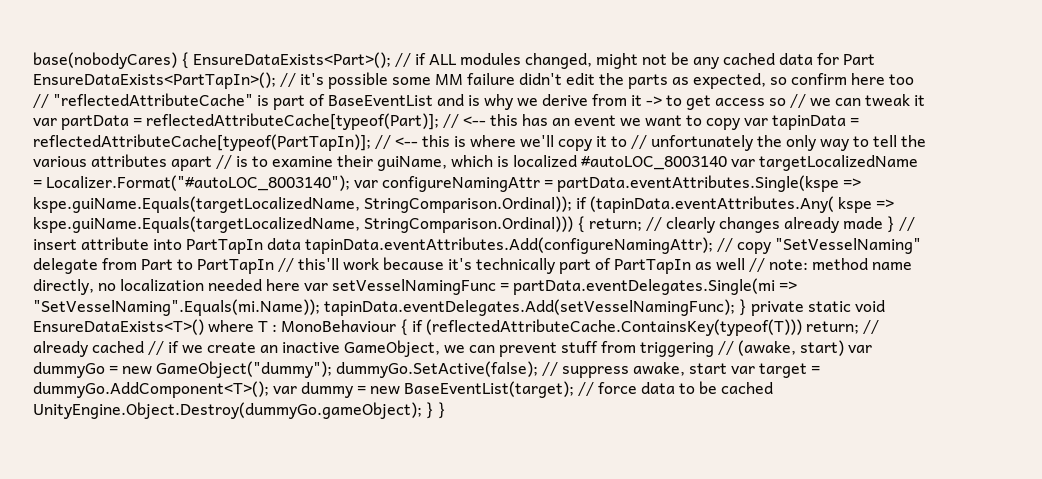base(nobodyCares) { EnsureDataExists<Part>(); // if ALL modules changed, might not be any cached data for Part EnsureDataExists<PartTapIn>(); // it's possible some MM failure didn't edit the parts as expected, so confirm here too // "reflectedAttributeCache" is part of BaseEventList and is why we derive from it -> to get access so // we can tweak it var partData = reflectedAttributeCache[typeof(Part)]; // <-- this has an event we want to copy var tapinData = reflectedAttributeCache[typeof(PartTapIn)]; // <-- this is where we'll copy it to // unfortunately the only way to tell the various attributes apart // is to examine their guiName, which is localized #autoLOC_8003140 var targetLocalizedName = Localizer.Format("#autoLOC_8003140"); var configureNamingAttr = partData.eventAttributes.Single(kspe => kspe.guiName.Equals(targetLocalizedName, StringComparison.Ordinal)); if (tapinData.eventAttributes.Any( kspe => kspe.guiName.Equals(targetLocalizedName, StringComparison.Ordinal))) { return; // clearly changes already made } // insert attribute into PartTapIn data tapinData.eventAttributes.Add(configureNamingAttr); // copy "SetVesselNaming" delegate from Part to PartTapIn // this'll work because it's technically part of PartTapIn as well // note: method name directly, no localization needed here var setVesselNamingFunc = partData.eventDelegates.Single(mi => "SetVesselNaming".Equals(mi.Name)); tapinData.eventDelegates.Add(setVesselNamingFunc); } private static void EnsureDataExists<T>() where T : MonoBehaviour { if (reflectedAttributeCache.ContainsKey(typeof(T))) return; // already cached // if we create an inactive GameObject, we can prevent stuff from triggering // (awake, start) var dummyGo = new GameObject("dummy"); dummyGo.SetActive(false); // suppress awake, start var target = dummyGo.AddComponent<T>(); var dummy = new BaseEventList(target); // force data to be cached UnityEngine.Object.Destroy(dummyGo.gameObject); } }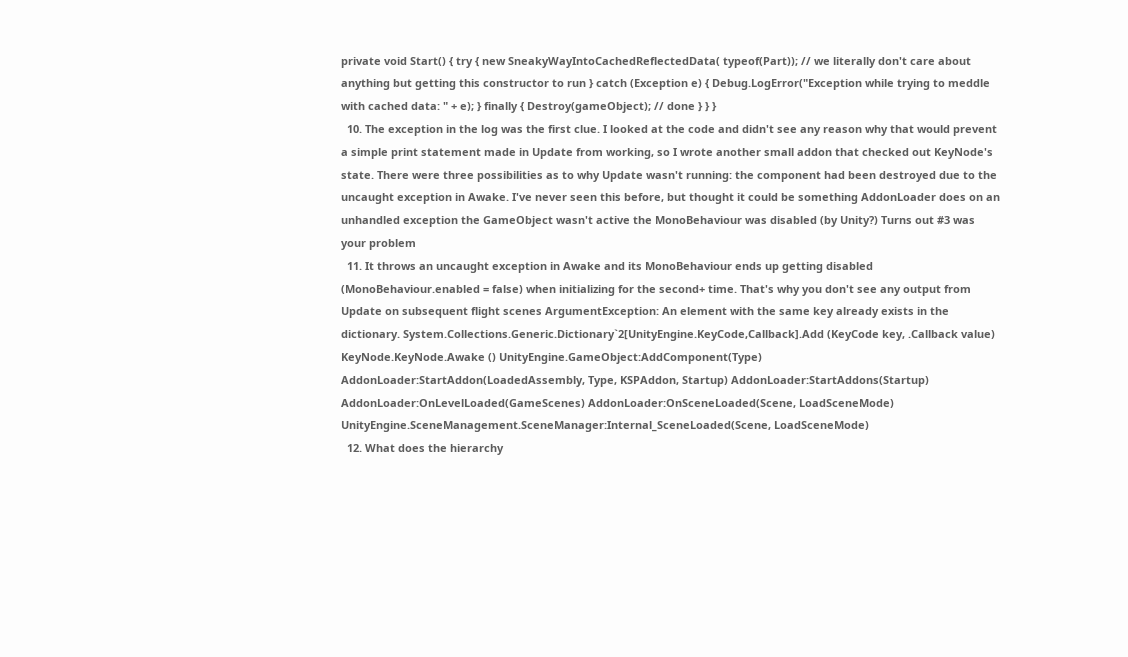private void Start() { try { new SneakyWayIntoCachedReflectedData( typeof(Part)); // we literally don't care about anything but getting this constructor to run } catch (Exception e) { Debug.LogError("Exception while trying to meddle with cached data: " + e); } finally { Destroy(gameObject); // done } } }
  10. The exception in the log was the first clue. I looked at the code and didn't see any reason why that would prevent a simple print statement made in Update from working, so I wrote another small addon that checked out KeyNode's state. There were three possibilities as to why Update wasn't running: the component had been destroyed due to the uncaught exception in Awake. I've never seen this before, but thought it could be something AddonLoader does on an unhandled exception the GameObject wasn't active the MonoBehaviour was disabled (by Unity?) Turns out #3 was your problem
  11. It throws an uncaught exception in Awake and its MonoBehaviour ends up getting disabled (MonoBehaviour.enabled = false) when initializing for the second+ time. That's why you don't see any output from Update on subsequent flight scenes ArgumentException: An element with the same key already exists in the dictionary. System.Collections.Generic.Dictionary`2[UnityEngine.KeyCode,Callback].Add (KeyCode key, .Callback value) KeyNode.KeyNode.Awake () UnityEngine.GameObject:AddComponent(Type) AddonLoader:StartAddon(LoadedAssembly, Type, KSPAddon, Startup) AddonLoader:StartAddons(Startup) AddonLoader:OnLevelLoaded(GameScenes) AddonLoader:OnSceneLoaded(Scene, LoadSceneMode) UnityEngine.SceneManagement.SceneManager:Internal_SceneLoaded(Scene, LoadSceneMode)
  12. What does the hierarchy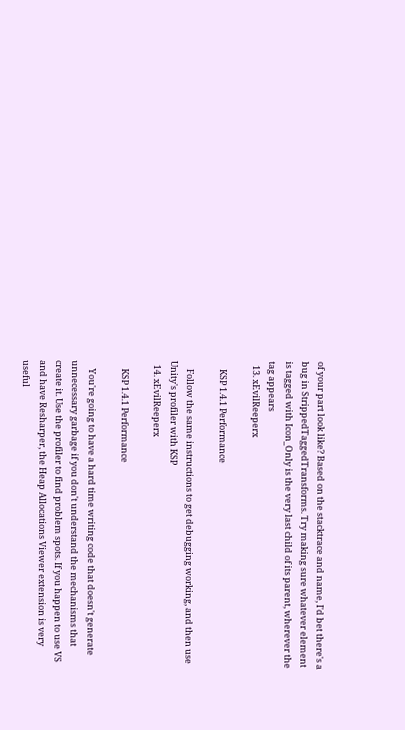of your part look like? Based on the stacktrace and name, I'd bet there's a bug in StrippedTaggedTransforms. Try making sure whatever element is tagged with Icon_Only is the very last child of its parent, wherever the tag appears
  13. xEvilReeperx

    KSP 1.4.1 Performance

    Follow the same instructions to get debugging working, and then use Unity's profiler with KSP
  14. xEvilReeperx

    KSP 1.4.1 Performance

    You're going to have a hard time writing code that doesn't generate unnecessary garbage if you don't understand the mechanisms that create it. Use the profiler to find problem spots. If you happen to use VS and have Resharper, the Heap Allocations Viewer extension is very useful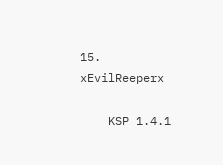15. xEvilReeperx

    KSP 1.4.1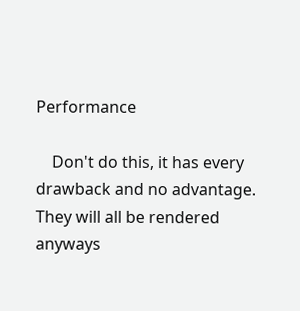Performance

    Don't do this, it has every drawback and no advantage. They will all be rendered anyways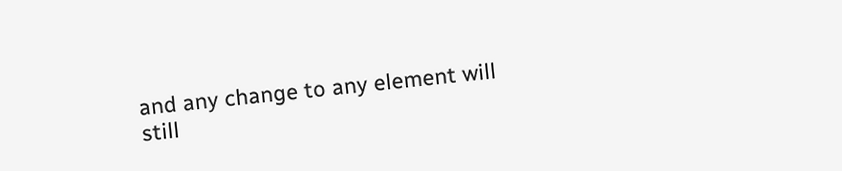and any change to any element will still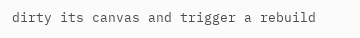dirty its canvas and trigger a rebuild